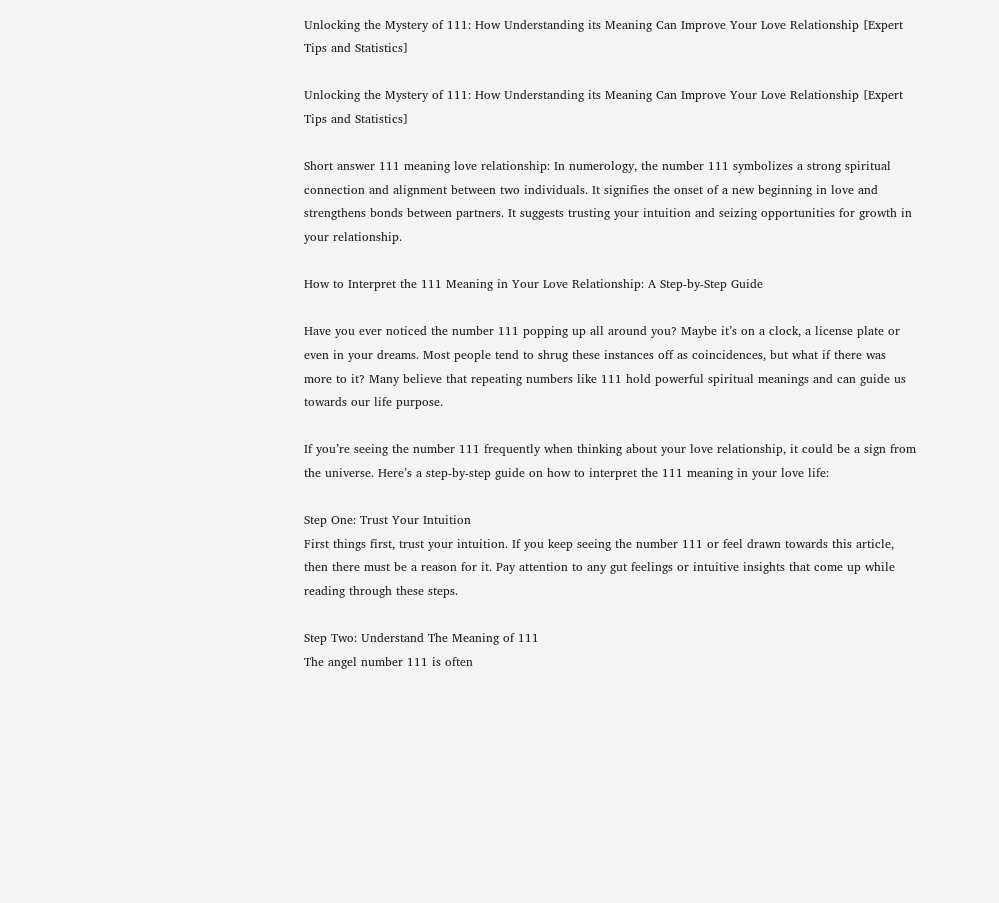Unlocking the Mystery of 111: How Understanding its Meaning Can Improve Your Love Relationship [Expert Tips and Statistics]

Unlocking the Mystery of 111: How Understanding its Meaning Can Improve Your Love Relationship [Expert Tips and Statistics]

Short answer 111 meaning love relationship: In numerology, the number 111 symbolizes a strong spiritual connection and alignment between two individuals. It signifies the onset of a new beginning in love and strengthens bonds between partners. It suggests trusting your intuition and seizing opportunities for growth in your relationship.

How to Interpret the 111 Meaning in Your Love Relationship: A Step-by-Step Guide

Have you ever noticed the number 111 popping up all around you? Maybe it’s on a clock, a license plate or even in your dreams. Most people tend to shrug these instances off as coincidences, but what if there was more to it? Many believe that repeating numbers like 111 hold powerful spiritual meanings and can guide us towards our life purpose.

If you’re seeing the number 111 frequently when thinking about your love relationship, it could be a sign from the universe. Here’s a step-by-step guide on how to interpret the 111 meaning in your love life:

Step One: Trust Your Intuition
First things first, trust your intuition. If you keep seeing the number 111 or feel drawn towards this article, then there must be a reason for it. Pay attention to any gut feelings or intuitive insights that come up while reading through these steps.

Step Two: Understand The Meaning of 111
The angel number 111 is often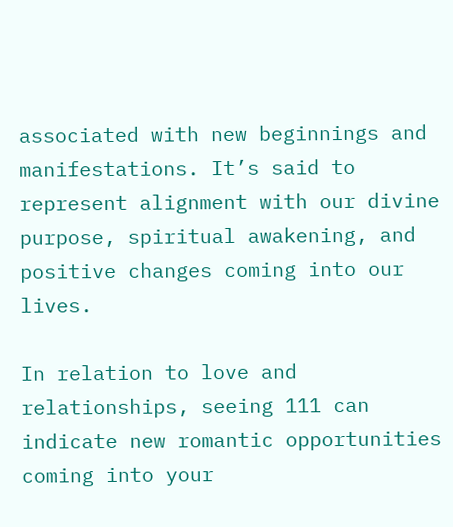associated with new beginnings and manifestations. It’s said to represent alignment with our divine purpose, spiritual awakening, and positive changes coming into our lives.

In relation to love and relationships, seeing 111 can indicate new romantic opportunities coming into your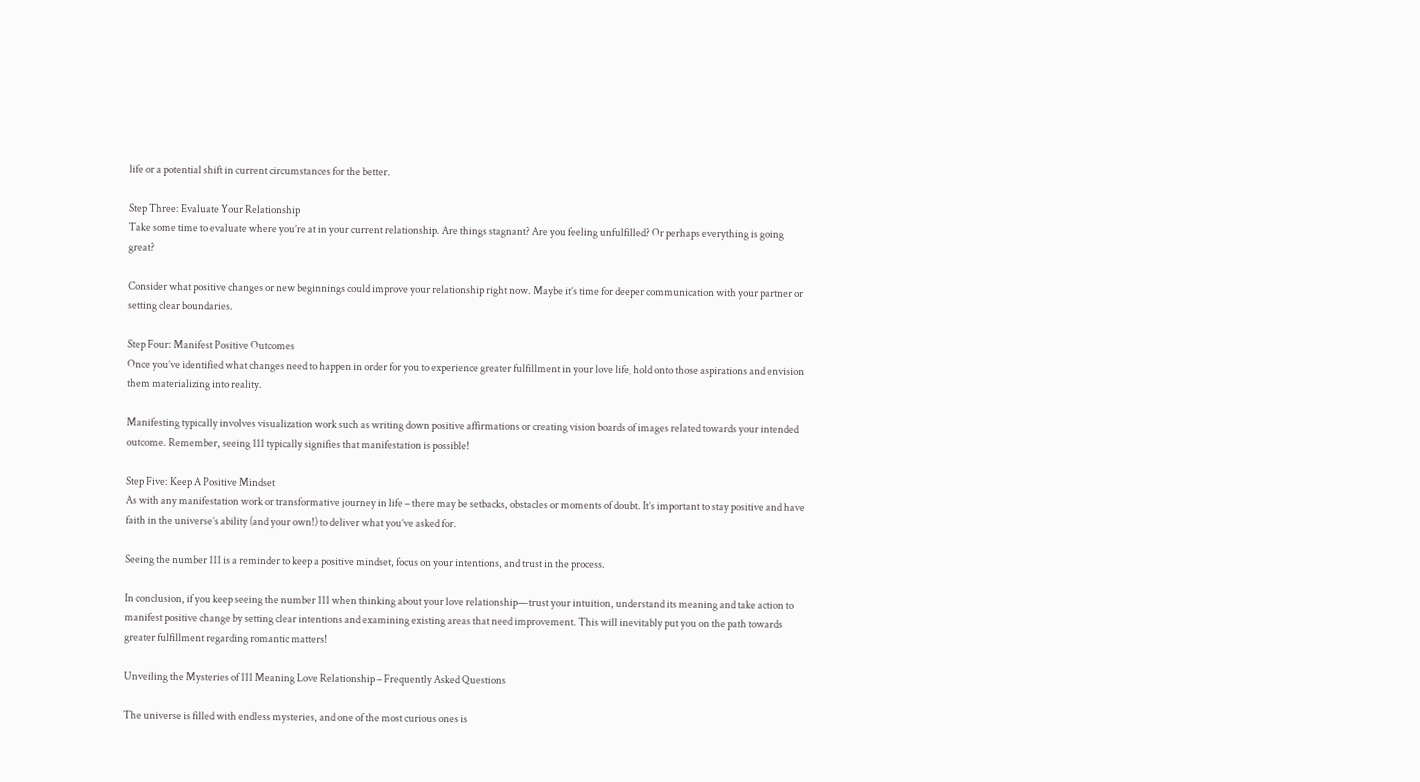life or a potential shift in current circumstances for the better.

Step Three: Evaluate Your Relationship
Take some time to evaluate where you’re at in your current relationship. Are things stagnant? Are you feeling unfulfilled? Or perhaps everything is going great?

Consider what positive changes or new beginnings could improve your relationship right now. Maybe it’s time for deeper communication with your partner or setting clear boundaries.

Step Four: Manifest Positive Outcomes
Once you’ve identified what changes need to happen in order for you to experience greater fulfillment in your love life¸ hold onto those aspirations and envision them materializing into reality.

Manifesting typically involves visualization work such as writing down positive affirmations or creating vision boards of images related towards your intended outcome. Remember, seeing 111 typically signifies that manifestation is possible!

Step Five: Keep A Positive Mindset
As with any manifestation work or transformative journey in life – there may be setbacks, obstacles or moments of doubt. It’s important to stay positive and have faith in the universe’s ability (and your own!) to deliver what you’ve asked for.

Seeing the number 111 is a reminder to keep a positive mindset, focus on your intentions, and trust in the process.

In conclusion, if you keep seeing the number 111 when thinking about your love relationship—trust your intuition, understand its meaning and take action to manifest positive change by setting clear intentions and examining existing areas that need improvement. This will inevitably put you on the path towards greater fulfillment regarding romantic matters!

Unveiling the Mysteries of 111 Meaning Love Relationship – Frequently Asked Questions

The universe is filled with endless mysteries, and one of the most curious ones is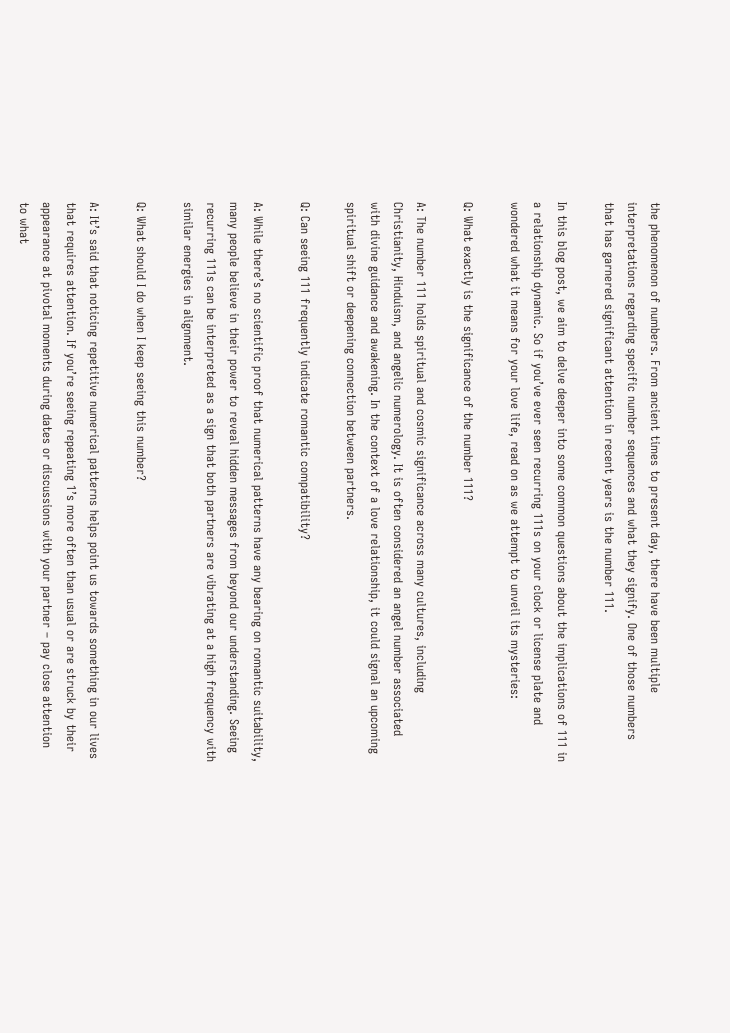the phenomenon of numbers. From ancient times to present day, there have been multiple interpretations regarding specific number sequences and what they signify. One of those numbers that has garnered significant attention in recent years is the number 111.

In this blog post, we aim to delve deeper into some common questions about the implications of 111 in a relationship dynamic. So if you’ve ever seen recurring 111s on your clock or license plate and wondered what it means for your love life, read on as we attempt to unveil its mysteries:

Q: What exactly is the significance of the number 111?

A: The number 111 holds spiritual and cosmic significance across many cultures, including Christianity, Hinduism, and angelic numerology. It is often considered an angel number associated with divine guidance and awakening. In the context of a love relationship, it could signal an upcoming spiritual shift or deepening connection between partners.

Q: Can seeing 111 frequently indicate romantic compatibility?

A: While there’s no scientific proof that numerical patterns have any bearing on romantic suitability, many people believe in their power to reveal hidden messages from beyond our understanding. Seeing recurring 111s can be interpreted as a sign that both partners are vibrating at a high frequency with similar energies in alignment.

Q: What should I do when I keep seeing this number?

A: It’s said that noticing repetitive numerical patterns helps point us towards something in our lives that requires attention. If you’re seeing repeating 1’s more often than usual or are struck by their appearance at pivotal moments during dates or discussions with your partner – pay close attention to what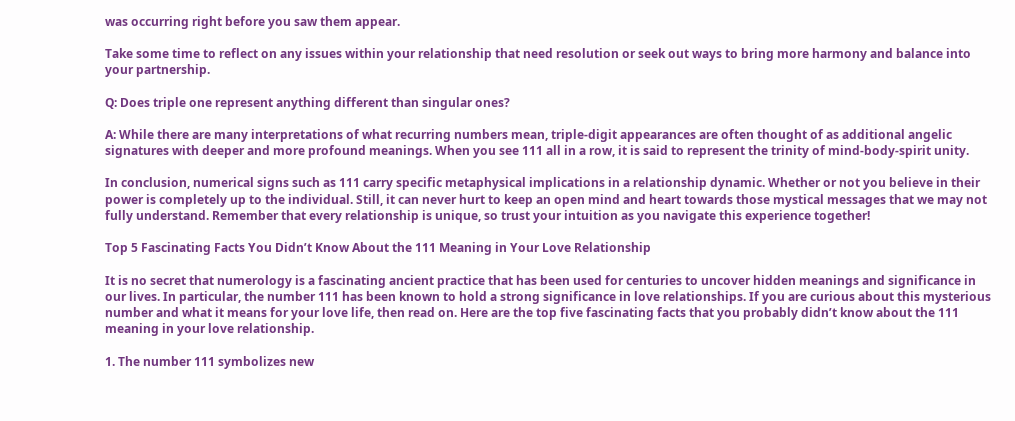was occurring right before you saw them appear.

Take some time to reflect on any issues within your relationship that need resolution or seek out ways to bring more harmony and balance into your partnership.

Q: Does triple one represent anything different than singular ones?

A: While there are many interpretations of what recurring numbers mean, triple-digit appearances are often thought of as additional angelic signatures with deeper and more profound meanings. When you see 111 all in a row, it is said to represent the trinity of mind-body-spirit unity.

In conclusion, numerical signs such as 111 carry specific metaphysical implications in a relationship dynamic. Whether or not you believe in their power is completely up to the individual. Still, it can never hurt to keep an open mind and heart towards those mystical messages that we may not fully understand. Remember that every relationship is unique, so trust your intuition as you navigate this experience together!

Top 5 Fascinating Facts You Didn’t Know About the 111 Meaning in Your Love Relationship

It is no secret that numerology is a fascinating ancient practice that has been used for centuries to uncover hidden meanings and significance in our lives. In particular, the number 111 has been known to hold a strong significance in love relationships. If you are curious about this mysterious number and what it means for your love life, then read on. Here are the top five fascinating facts that you probably didn’t know about the 111 meaning in your love relationship.

1. The number 111 symbolizes new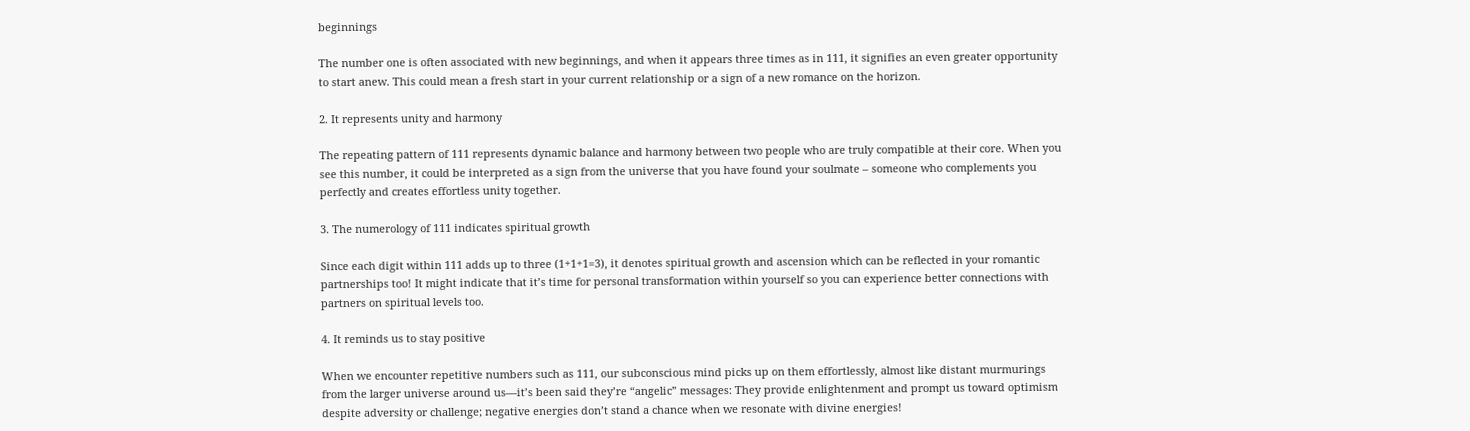beginnings

The number one is often associated with new beginnings, and when it appears three times as in 111, it signifies an even greater opportunity to start anew. This could mean a fresh start in your current relationship or a sign of a new romance on the horizon.

2. It represents unity and harmony

The repeating pattern of 111 represents dynamic balance and harmony between two people who are truly compatible at their core. When you see this number, it could be interpreted as a sign from the universe that you have found your soulmate – someone who complements you perfectly and creates effortless unity together.

3. The numerology of 111 indicates spiritual growth

Since each digit within 111 adds up to three (1+1+1=3), it denotes spiritual growth and ascension which can be reflected in your romantic partnerships too! It might indicate that it’s time for personal transformation within yourself so you can experience better connections with partners on spiritual levels too.

4. It reminds us to stay positive

When we encounter repetitive numbers such as 111, our subconscious mind picks up on them effortlessly, almost like distant murmurings from the larger universe around us—it’s been said they’re “angelic” messages: They provide enlightenment and prompt us toward optimism despite adversity or challenge; negative energies don’t stand a chance when we resonate with divine energies!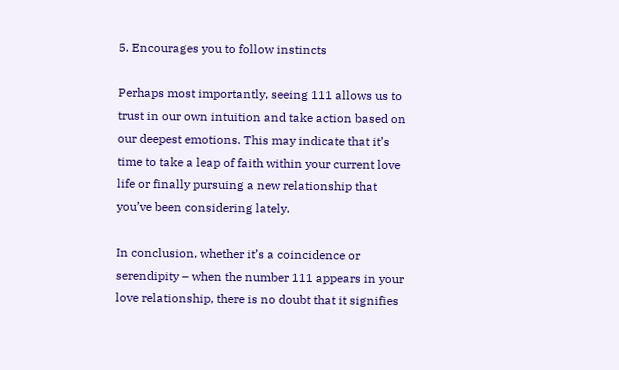5. Encourages you to follow instincts

Perhaps most importantly, seeing 111 allows us to trust in our own intuition and take action based on our deepest emotions. This may indicate that it’s time to take a leap of faith within your current love life or finally pursuing a new relationship that you’ve been considering lately.

In conclusion, whether it’s a coincidence or serendipity – when the number 111 appears in your love relationship, there is no doubt that it signifies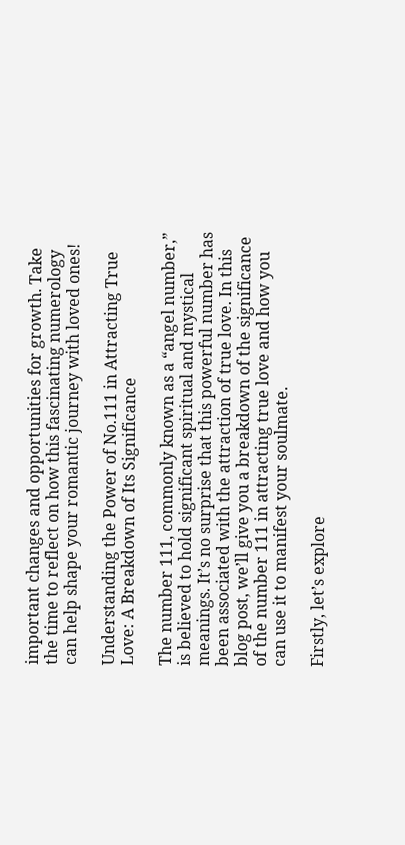important changes and opportunities for growth. Take the time to reflect on how this fascinating numerology can help shape your romantic journey with loved ones!

Understanding the Power of No.111 in Attracting True Love: A Breakdown of Its Significance

The number 111, commonly known as a “angel number,” is believed to hold significant spiritual and mystical meanings. It’s no surprise that this powerful number has been associated with the attraction of true love. In this blog post, we’ll give you a breakdown of the significance of the number 111 in attracting true love and how you can use it to manifest your soulmate.

Firstly, let’s explore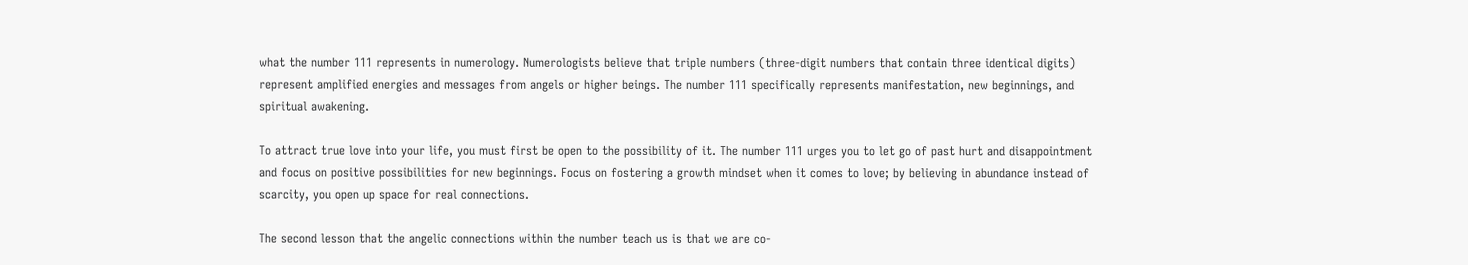what the number 111 represents in numerology. Numerologists believe that triple numbers (three-digit numbers that contain three identical digits) represent amplified energies and messages from angels or higher beings. The number 111 specifically represents manifestation, new beginnings, and spiritual awakening.

To attract true love into your life, you must first be open to the possibility of it. The number 111 urges you to let go of past hurt and disappointment and focus on positive possibilities for new beginnings. Focus on fostering a growth mindset when it comes to love; by believing in abundance instead of scarcity, you open up space for real connections.

The second lesson that the angelic connections within the number teach us is that we are co-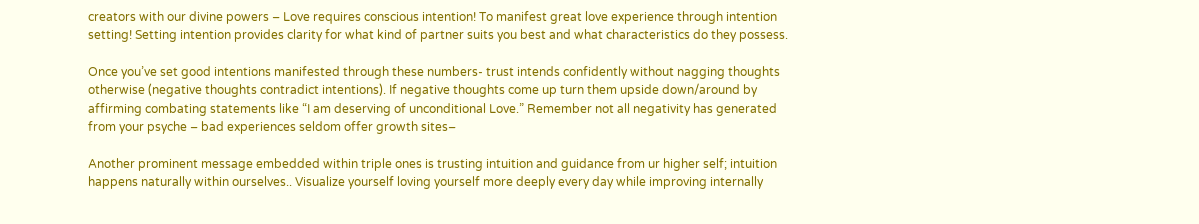creators with our divine powers – Love requires conscious intention! To manifest great love experience through intention setting! Setting intention provides clarity for what kind of partner suits you best and what characteristics do they possess.

Once you’ve set good intentions manifested through these numbers- trust intends confidently without nagging thoughts otherwise (negative thoughts contradict intentions). If negative thoughts come up turn them upside down/around by affirming combating statements like “I am deserving of unconditional Love.” Remember not all negativity has generated from your psyche – bad experiences seldom offer growth sites–

Another prominent message embedded within triple ones is trusting intuition and guidance from ur higher self; intuition happens naturally within ourselves.. Visualize yourself loving yourself more deeply every day while improving internally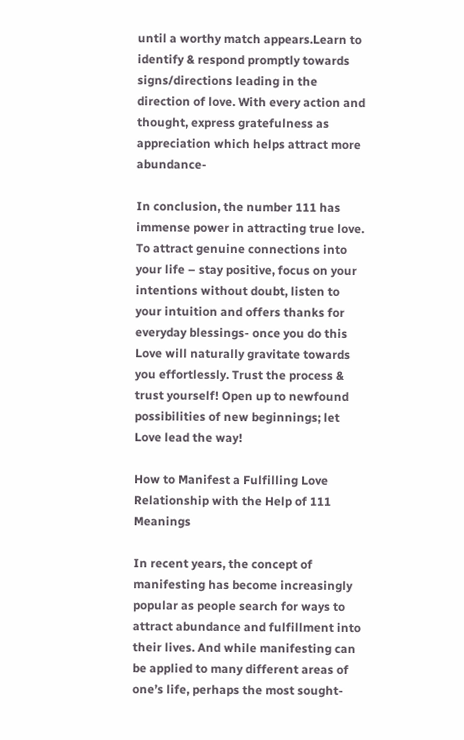until a worthy match appears.Learn to identify & respond promptly towards signs/directions leading in the direction of love. With every action and thought, express gratefulness as appreciation which helps attract more abundance-

In conclusion, the number 111 has immense power in attracting true love. To attract genuine connections into your life – stay positive, focus on your intentions without doubt, listen to your intuition and offers thanks for everyday blessings- once you do this Love will naturally gravitate towards you effortlessly. Trust the process & trust yourself! Open up to newfound possibilities of new beginnings; let Love lead the way!

How to Manifest a Fulfilling Love Relationship with the Help of 111 Meanings

In recent years, the concept of manifesting has become increasingly popular as people search for ways to attract abundance and fulfillment into their lives. And while manifesting can be applied to many different areas of one’s life, perhaps the most sought-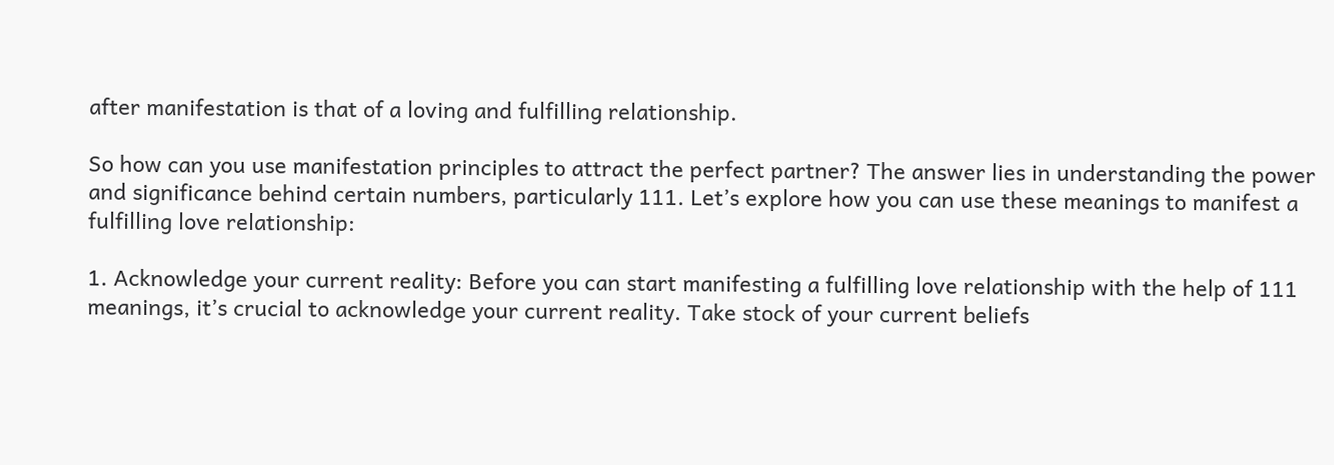after manifestation is that of a loving and fulfilling relationship.

So how can you use manifestation principles to attract the perfect partner? The answer lies in understanding the power and significance behind certain numbers, particularly 111. Let’s explore how you can use these meanings to manifest a fulfilling love relationship:

1. Acknowledge your current reality: Before you can start manifesting a fulfilling love relationship with the help of 111 meanings, it’s crucial to acknowledge your current reality. Take stock of your current beliefs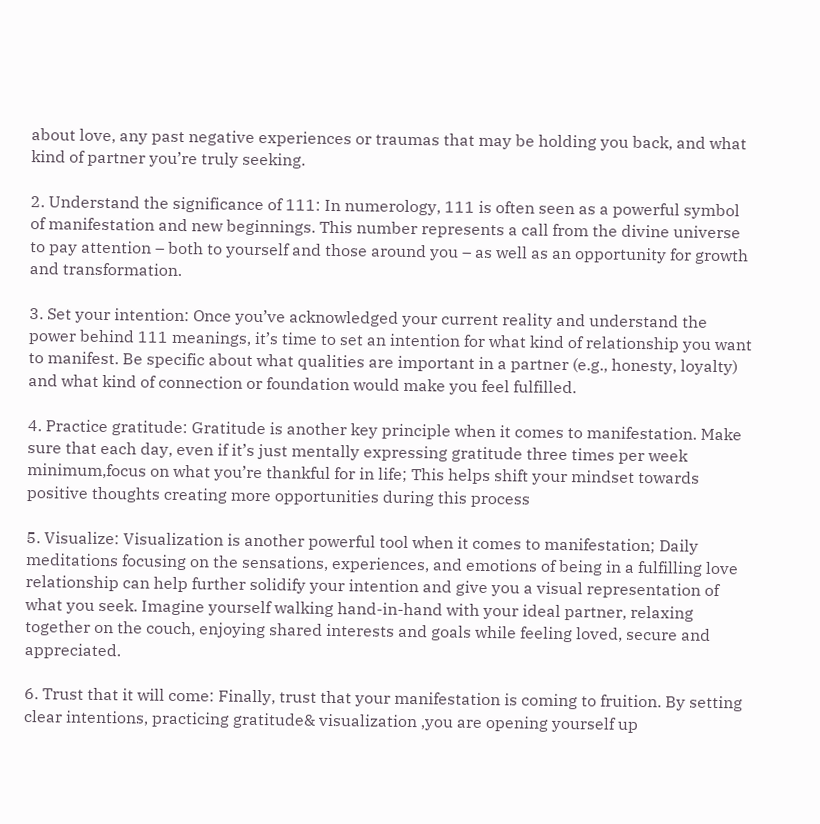about love, any past negative experiences or traumas that may be holding you back, and what kind of partner you’re truly seeking.

2. Understand the significance of 111: In numerology, 111 is often seen as a powerful symbol of manifestation and new beginnings. This number represents a call from the divine universe to pay attention – both to yourself and those around you – as well as an opportunity for growth and transformation.

3. Set your intention: Once you’ve acknowledged your current reality and understand the power behind 111 meanings, it’s time to set an intention for what kind of relationship you want to manifest. Be specific about what qualities are important in a partner (e.g., honesty, loyalty) and what kind of connection or foundation would make you feel fulfilled.

4. Practice gratitude: Gratitude is another key principle when it comes to manifestation. Make sure that each day, even if it’s just mentally expressing gratitude three times per week minimum,focus on what you’re thankful for in life; This helps shift your mindset towards positive thoughts creating more opportunities during this process

5. Visualize: Visualization is another powerful tool when it comes to manifestation; Daily meditations focusing on the sensations, experiences, and emotions of being in a fulfilling love relationship can help further solidify your intention and give you a visual representation of what you seek. Imagine yourself walking hand-in-hand with your ideal partner, relaxing together on the couch, enjoying shared interests and goals while feeling loved, secure and appreciated.

6. Trust that it will come: Finally, trust that your manifestation is coming to fruition. By setting clear intentions, practicing gratitude& visualization ,you are opening yourself up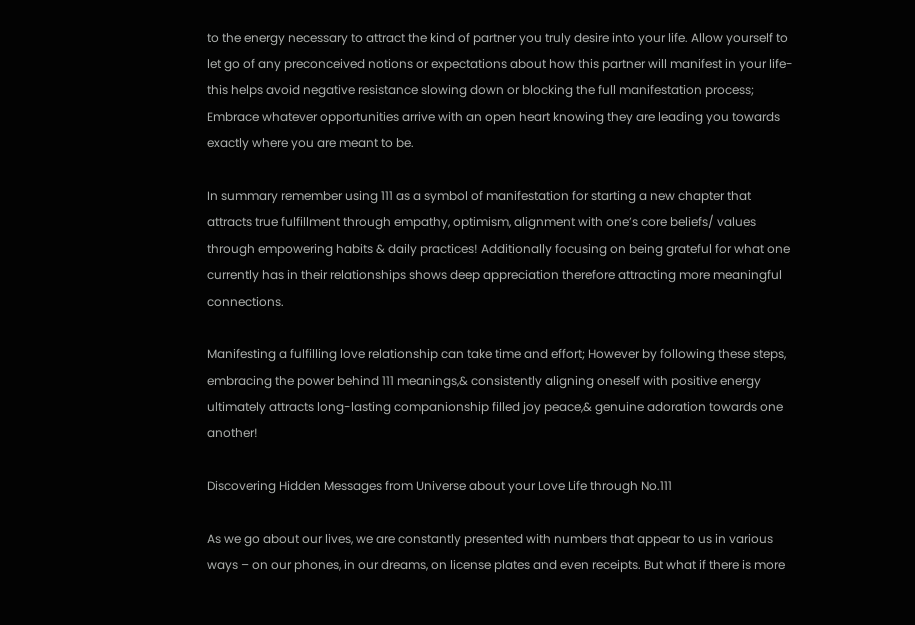to the energy necessary to attract the kind of partner you truly desire into your life. Allow yourself to let go of any preconceived notions or expectations about how this partner will manifest in your life- this helps avoid negative resistance slowing down or blocking the full manifestation process; Embrace whatever opportunities arrive with an open heart knowing they are leading you towards exactly where you are meant to be.

In summary remember using 111 as a symbol of manifestation for starting a new chapter that attracts true fulfillment through empathy, optimism, alignment with one’s core beliefs/ values through empowering habits & daily practices! Additionally focusing on being grateful for what one currently has in their relationships shows deep appreciation therefore attracting more meaningful connections.

Manifesting a fulfilling love relationship can take time and effort; However by following these steps, embracing the power behind 111 meanings,& consistently aligning oneself with positive energy ultimately attracts long-lasting companionship filled joy peace,& genuine adoration towards one another!

Discovering Hidden Messages from Universe about your Love Life through No.111

As we go about our lives, we are constantly presented with numbers that appear to us in various ways – on our phones, in our dreams, on license plates and even receipts. But what if there is more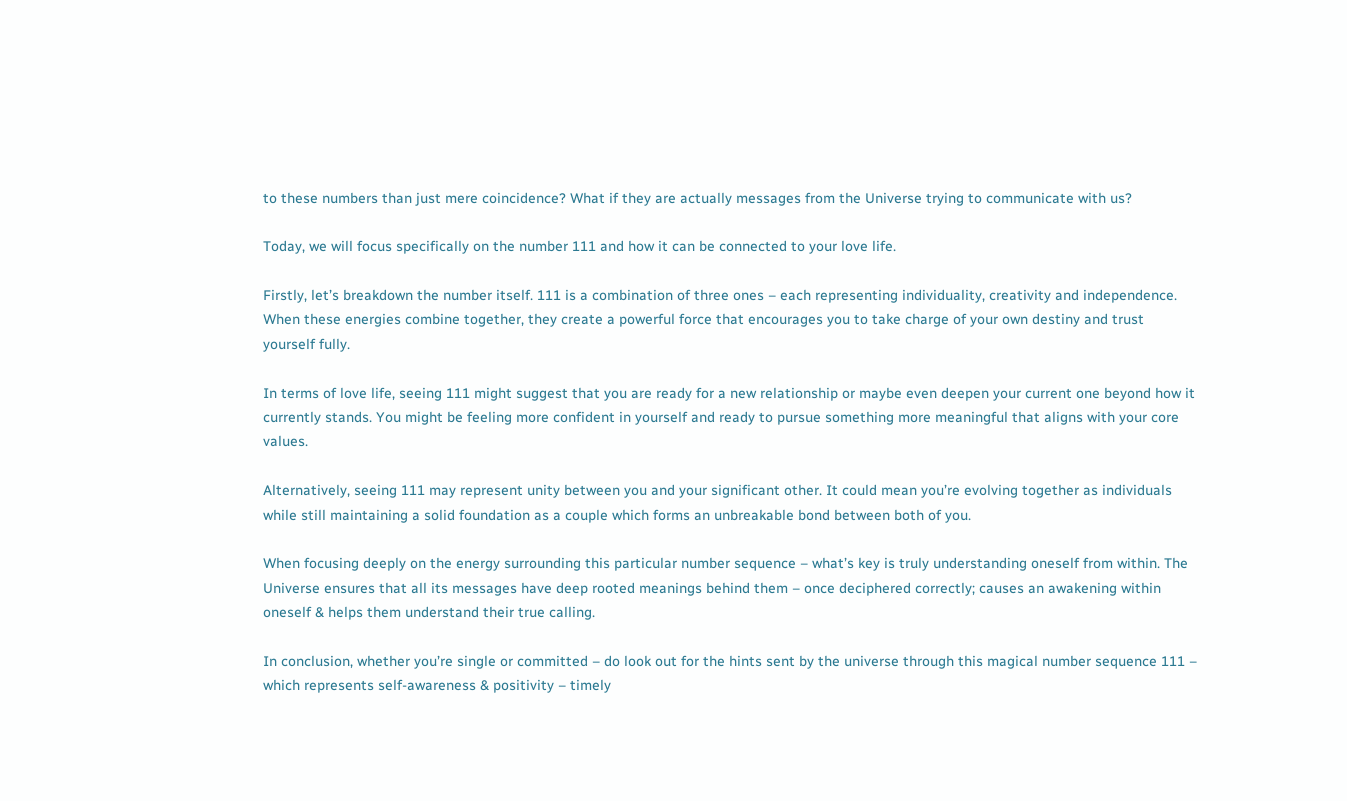to these numbers than just mere coincidence? What if they are actually messages from the Universe trying to communicate with us?

Today, we will focus specifically on the number 111 and how it can be connected to your love life.

Firstly, let’s breakdown the number itself. 111 is a combination of three ones – each representing individuality, creativity and independence. When these energies combine together, they create a powerful force that encourages you to take charge of your own destiny and trust yourself fully.

In terms of love life, seeing 111 might suggest that you are ready for a new relationship or maybe even deepen your current one beyond how it currently stands. You might be feeling more confident in yourself and ready to pursue something more meaningful that aligns with your core values.

Alternatively, seeing 111 may represent unity between you and your significant other. It could mean you’re evolving together as individuals while still maintaining a solid foundation as a couple which forms an unbreakable bond between both of you.

When focusing deeply on the energy surrounding this particular number sequence – what’s key is truly understanding oneself from within. The Universe ensures that all its messages have deep rooted meanings behind them – once deciphered correctly; causes an awakening within oneself & helps them understand their true calling.

In conclusion, whether you’re single or committed – do look out for the hints sent by the universe through this magical number sequence 111 – which represents self-awareness & positivity – timely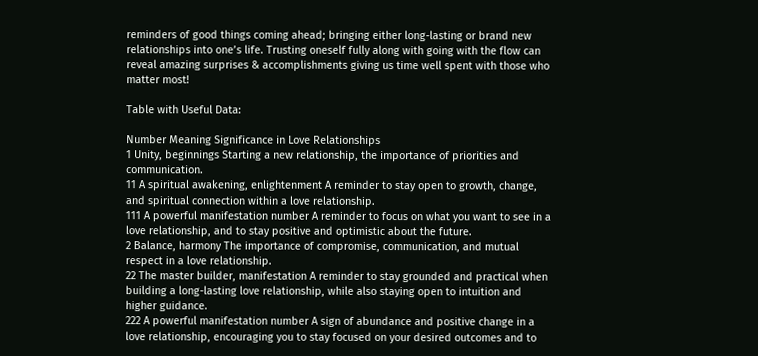reminders of good things coming ahead; bringing either long-lasting or brand new relationships into one’s life. Trusting oneself fully along with going with the flow can reveal amazing surprises & accomplishments giving us time well spent with those who matter most!

Table with Useful Data:

Number Meaning Significance in Love Relationships
1 Unity, beginnings Starting a new relationship, the importance of priorities and communication.
11 A spiritual awakening, enlightenment A reminder to stay open to growth, change, and spiritual connection within a love relationship.
111 A powerful manifestation number A reminder to focus on what you want to see in a love relationship, and to stay positive and optimistic about the future.
2 Balance, harmony The importance of compromise, communication, and mutual respect in a love relationship.
22 The master builder, manifestation A reminder to stay grounded and practical when building a long-lasting love relationship, while also staying open to intuition and higher guidance.
222 A powerful manifestation number A sign of abundance and positive change in a love relationship, encouraging you to stay focused on your desired outcomes and to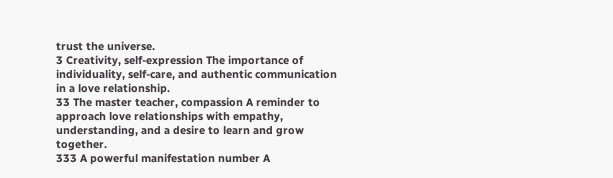trust the universe.
3 Creativity, self-expression The importance of individuality, self-care, and authentic communication in a love relationship.
33 The master teacher, compassion A reminder to approach love relationships with empathy, understanding, and a desire to learn and grow together.
333 A powerful manifestation number A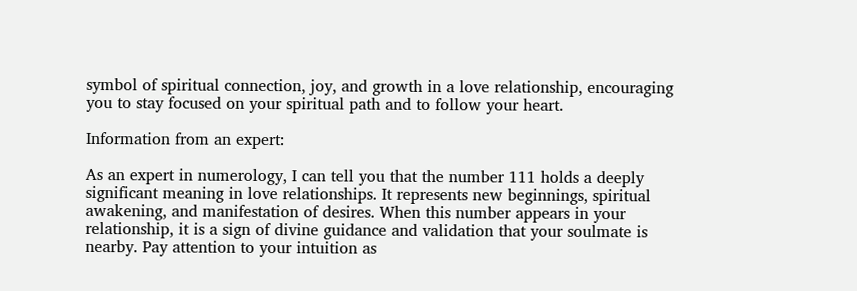symbol of spiritual connection, joy, and growth in a love relationship, encouraging you to stay focused on your spiritual path and to follow your heart.

Information from an expert:

As an expert in numerology, I can tell you that the number 111 holds a deeply significant meaning in love relationships. It represents new beginnings, spiritual awakening, and manifestation of desires. When this number appears in your relationship, it is a sign of divine guidance and validation that your soulmate is nearby. Pay attention to your intuition as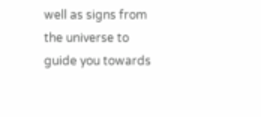well as signs from the universe to guide you towards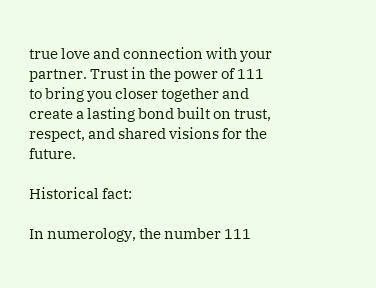true love and connection with your partner. Trust in the power of 111 to bring you closer together and create a lasting bond built on trust, respect, and shared visions for the future.

Historical fact:

In numerology, the number 111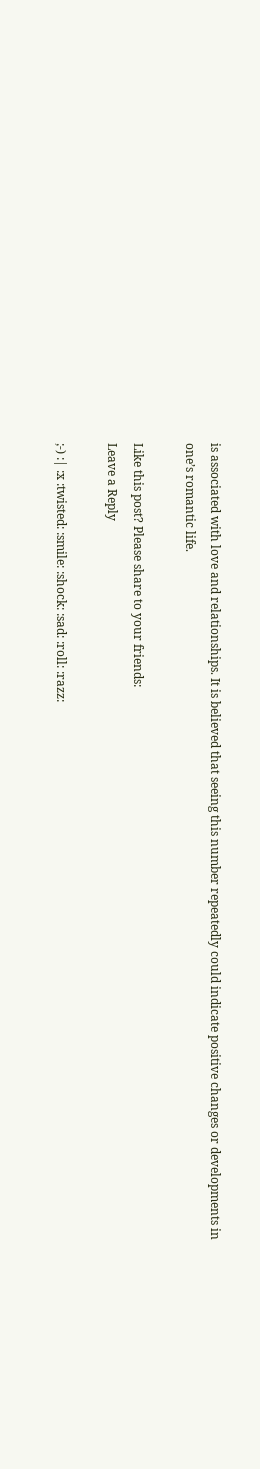is associated with love and relationships. It is believed that seeing this number repeatedly could indicate positive changes or developments in one’s romantic life.

Like this post? Please share to your friends:
Leave a Reply

;-) :| :x :twisted: :smile: :shock: :sad: :roll: :razz: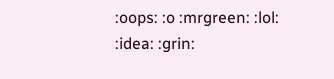:oops: :o :mrgreen: :lol: :idea: :grin: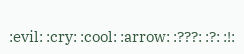:evil: :cry: :cool: :arrow: :???: :?: :!: